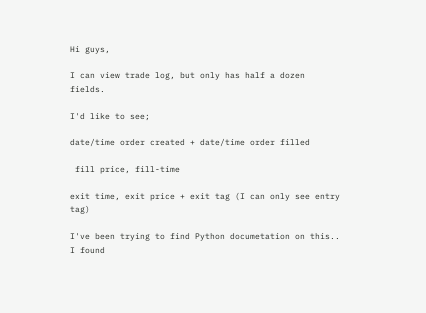Hi guys,

I can view trade log, but only has half a dozen fields.

I'd like to see;

date/time order created + date/time order filled

 fill price, fill-time

exit time, exit price + exit tag (I can only see entry tag)

I've been trying to find Python documetation on this.. I found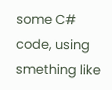some C# code, using smething like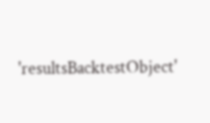'resultsBacktestObject'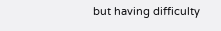but having difficulty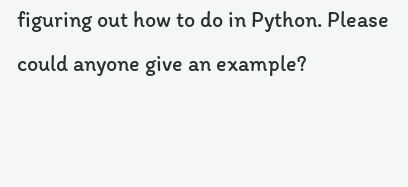figuring out how to do in Python. Please could anyone give an example?